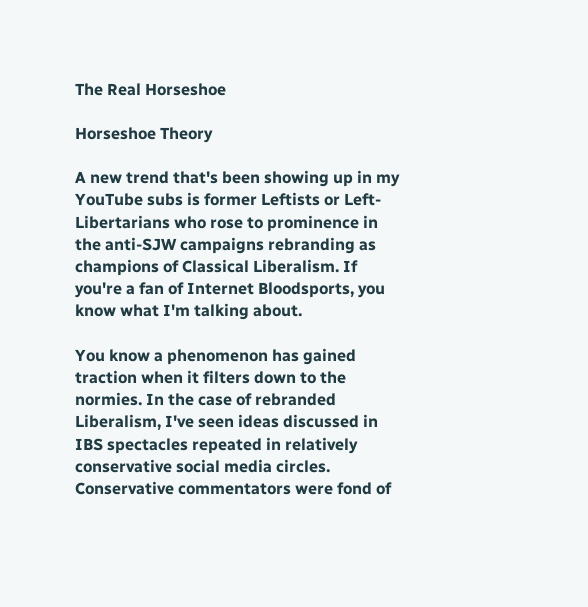The Real Horseshoe

Horseshoe Theory

A new trend that's been showing up in my YouTube subs is former Leftists or Left-Libertarians who rose to prominence in the anti-SJW campaigns rebranding as champions of Classical Liberalism. If you're a fan of Internet Bloodsports, you know what I'm talking about.

You know a phenomenon has gained traction when it filters down to the normies. In the case of rebranded Liberalism, I've seen ideas discussed in IBS spectacles repeated in relatively conservative social media circles. Conservative commentators were fond of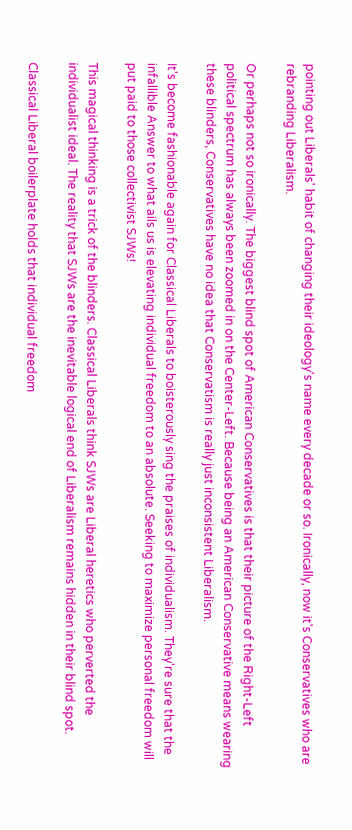pointing out Liberals' habit of changing their ideology's name every decade or so. Ironically, now it's Conservatives who are rebranding Liberalism.

Or perhaps not so ironically. The biggest blind spot of American Conservatives is that their picture of the Right-Left political spectrum has always been zoomed in on the Center-Left. Because being an American Conservative means wearing these blinders, Conservatives have no idea that Conservatism is really just inconsistent Liberalism.

It's become fashionable again for Classical Liberals to boisterously sing the praises of individualism. They're sure that the infallible Answer to what ails us is elevating individual freedom to an absolute. Seeking to maximize personal freedom will put paid to those collectivist SJWs!

This magical thinking is a trick of the blinders. Classical Liberals think SJWs are Liberal heretics who perverted the individualist ideal. The reality that SJWs are the inevitable logical end of Liberalism remains hidden in their blind spot.

Classical Liberal boilerplate holds that individual freedom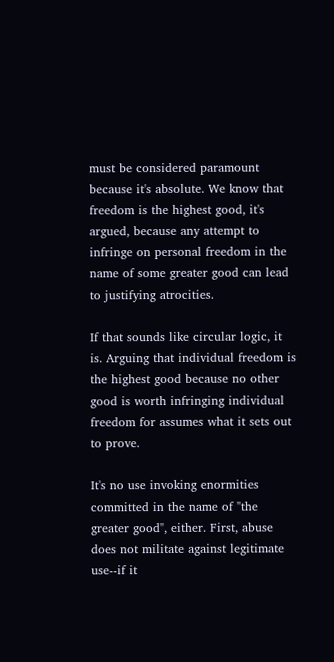must be considered paramount because it's absolute. We know that freedom is the highest good, it's argued, because any attempt to infringe on personal freedom in the name of some greater good can lead to justifying atrocities.

If that sounds like circular logic, it is. Arguing that individual freedom is the highest good because no other good is worth infringing individual freedom for assumes what it sets out to prove.

It's no use invoking enormities committed in the name of "the greater good", either. First, abuse does not militate against legitimate use--if it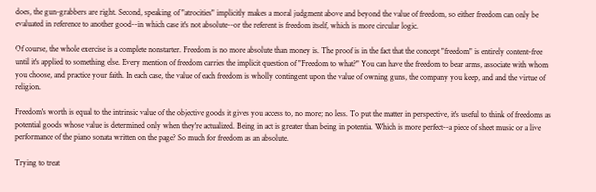does, the gun-grabbers are right. Second, speaking of "atrocities" implicitly makes a moral judgment above and beyond the value of freedom, so either freedom can only be evaluated in reference to another good--in which case it's not absolute--or the referent is freedom itself, which is more circular logic.

Of course, the whole exercise is a complete nonstarter. Freedom is no more absolute than money is. The proof is in the fact that the concept "freedom" is entirely content-free until it's applied to something else. Every mention of freedom carries the implicit question of "Freedom to what?" You can have the freedom to bear arms, associate with whom you choose, and practice your faith. In each case, the value of each freedom is wholly contingent upon the value of owning guns, the company you keep, and and the virtue of religion.

Freedom's worth is equal to the intrinsic value of the objective goods it gives you access to, no more; no less. To put the matter in perspective, it's useful to think of freedoms as potential goods whose value is determined only when they're actualized. Being in act is greater than being in potentia. Which is more perfect--a piece of sheet music or a live performance of the piano sonata written on the page? So much for freedom as an absolute.

Trying to treat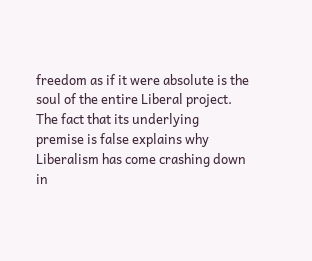freedom as if it were absolute is the soul of the entire Liberal project. The fact that its underlying premise is false explains why Liberalism has come crashing down in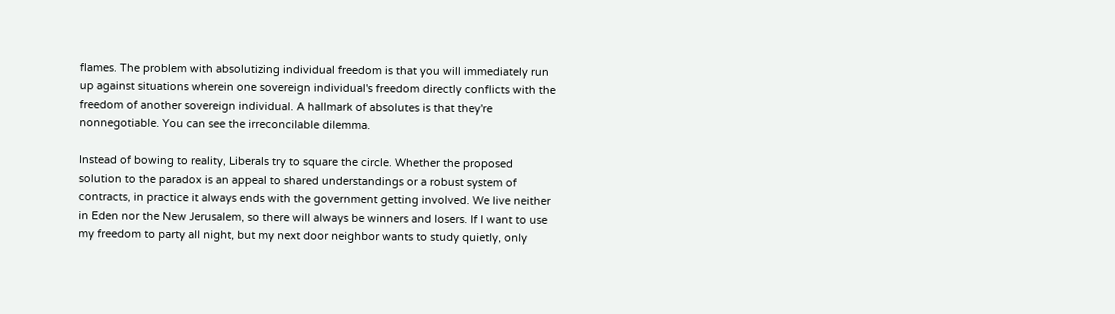flames. The problem with absolutizing individual freedom is that you will immediately run up against situations wherein one sovereign individual's freedom directly conflicts with the freedom of another sovereign individual. A hallmark of absolutes is that they're nonnegotiable. You can see the irreconcilable dilemma.

Instead of bowing to reality, Liberals try to square the circle. Whether the proposed solution to the paradox is an appeal to shared understandings or a robust system of contracts, in practice it always ends with the government getting involved. We live neither in Eden nor the New Jerusalem, so there will always be winners and losers. If I want to use my freedom to party all night, but my next door neighbor wants to study quietly, only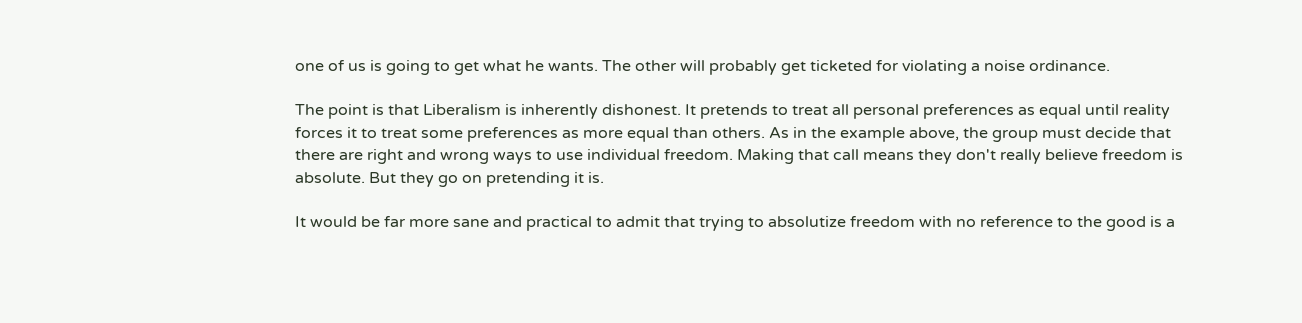one of us is going to get what he wants. The other will probably get ticketed for violating a noise ordinance.

The point is that Liberalism is inherently dishonest. It pretends to treat all personal preferences as equal until reality forces it to treat some preferences as more equal than others. As in the example above, the group must decide that there are right and wrong ways to use individual freedom. Making that call means they don't really believe freedom is absolute. But they go on pretending it is.

It would be far more sane and practical to admit that trying to absolutize freedom with no reference to the good is a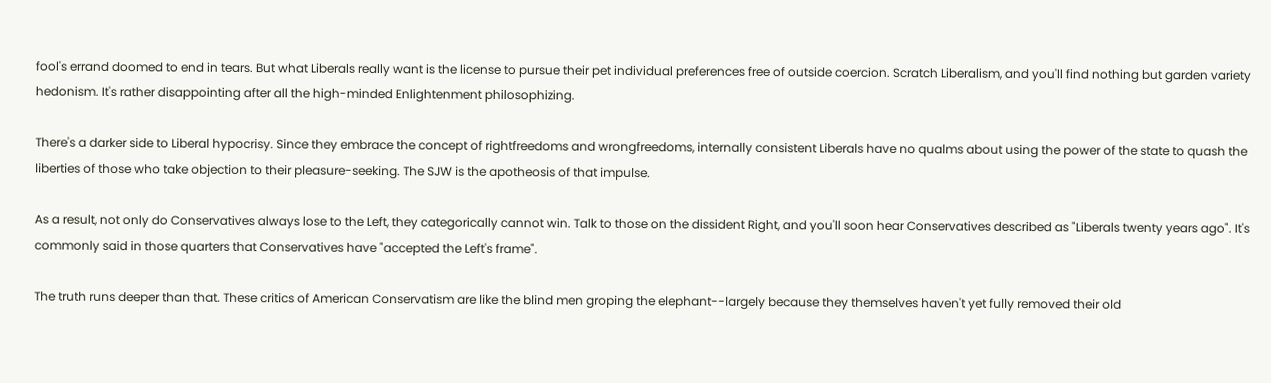fool's errand doomed to end in tears. But what Liberals really want is the license to pursue their pet individual preferences free of outside coercion. Scratch Liberalism, and you'll find nothing but garden variety hedonism. It's rather disappointing after all the high-minded Enlightenment philosophizing.

There's a darker side to Liberal hypocrisy. Since they embrace the concept of rightfreedoms and wrongfreedoms, internally consistent Liberals have no qualms about using the power of the state to quash the liberties of those who take objection to their pleasure-seeking. The SJW is the apotheosis of that impulse.

As a result, not only do Conservatives always lose to the Left, they categorically cannot win. Talk to those on the dissident Right, and you'll soon hear Conservatives described as "Liberals twenty years ago". It's commonly said in those quarters that Conservatives have "accepted the Left's frame".

The truth runs deeper than that. These critics of American Conservatism are like the blind men groping the elephant--largely because they themselves haven't yet fully removed their old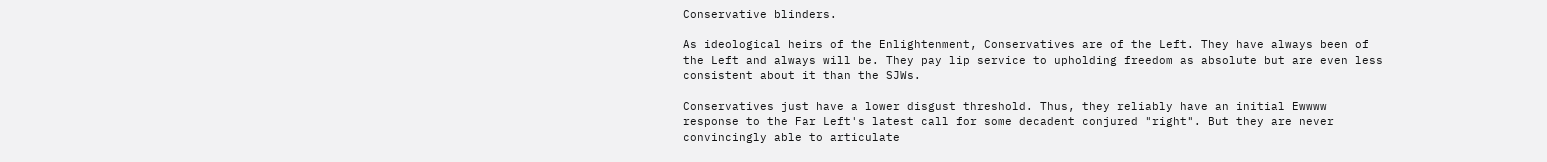Conservative blinders.

As ideological heirs of the Enlightenment, Conservatives are of the Left. They have always been of the Left and always will be. They pay lip service to upholding freedom as absolute but are even less consistent about it than the SJWs.

Conservatives just have a lower disgust threshold. Thus, they reliably have an initial Ewwww response to the Far Left's latest call for some decadent conjured "right". But they are never convincingly able to articulate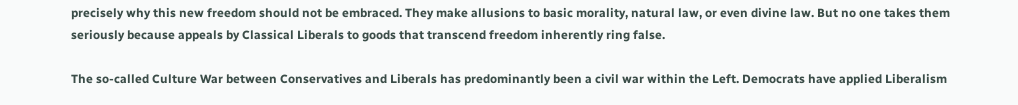precisely why this new freedom should not be embraced. They make allusions to basic morality, natural law, or even divine law. But no one takes them seriously because appeals by Classical Liberals to goods that transcend freedom inherently ring false.

The so-called Culture War between Conservatives and Liberals has predominantly been a civil war within the Left. Democrats have applied Liberalism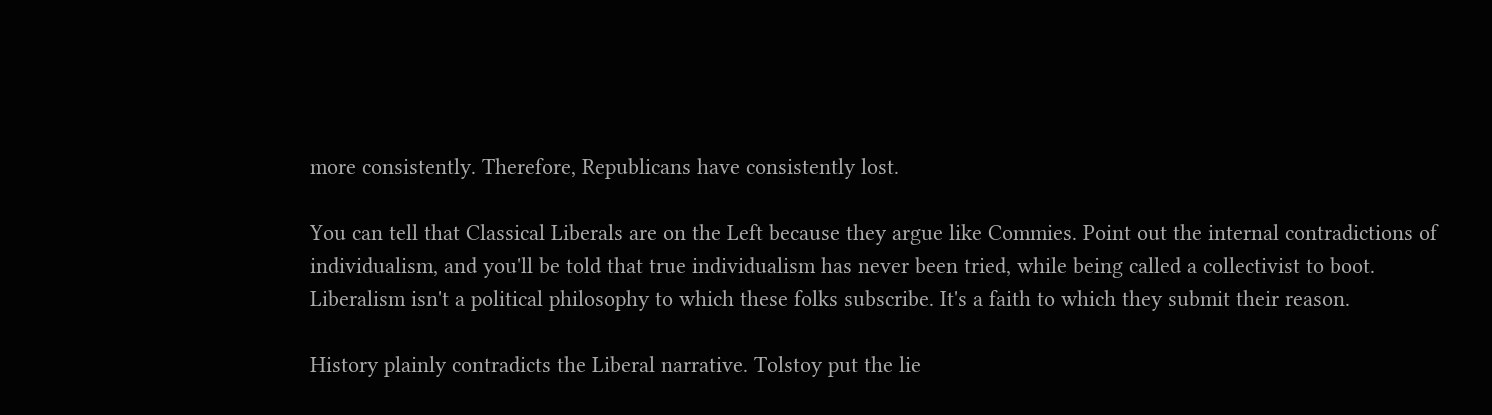more consistently. Therefore, Republicans have consistently lost.

You can tell that Classical Liberals are on the Left because they argue like Commies. Point out the internal contradictions of individualism, and you'll be told that true individualism has never been tried, while being called a collectivist to boot. Liberalism isn't a political philosophy to which these folks subscribe. It's a faith to which they submit their reason.

History plainly contradicts the Liberal narrative. Tolstoy put the lie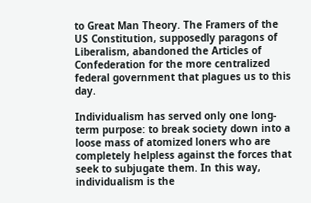to Great Man Theory. The Framers of the US Constitution, supposedly paragons of Liberalism, abandoned the Articles of Confederation for the more centralized federal government that plagues us to this day.

Individualism has served only one long-term purpose: to break society down into a loose mass of atomized loners who are completely helpless against the forces that seek to subjugate them. In this way, individualism is the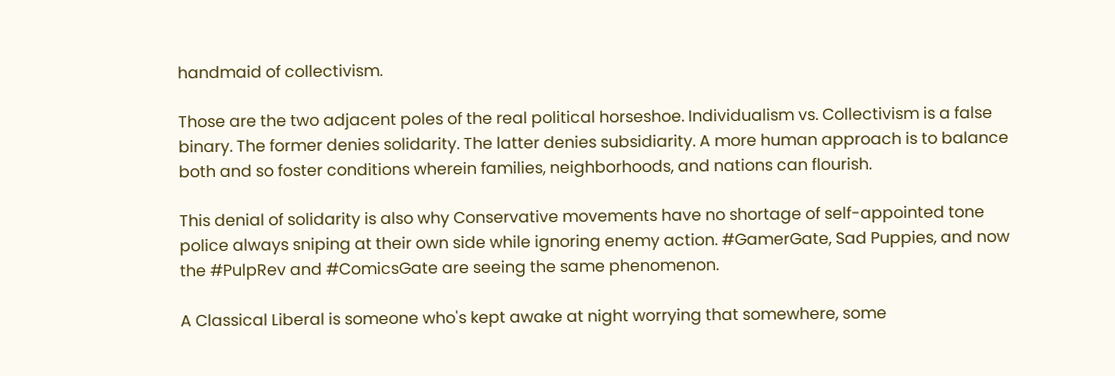handmaid of collectivism.

Those are the two adjacent poles of the real political horseshoe. Individualism vs. Collectivism is a false binary. The former denies solidarity. The latter denies subsidiarity. A more human approach is to balance both and so foster conditions wherein families, neighborhoods, and nations can flourish.

This denial of solidarity is also why Conservative movements have no shortage of self-appointed tone police always sniping at their own side while ignoring enemy action. #GamerGate, Sad Puppies, and now the #PulpRev and #ComicsGate are seeing the same phenomenon.

A Classical Liberal is someone who's kept awake at night worrying that somewhere, some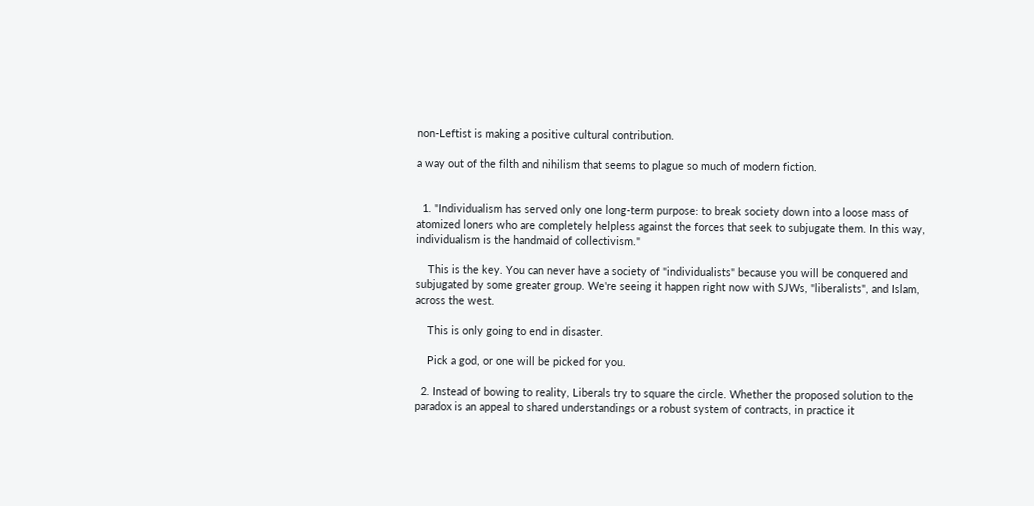non-Leftist is making a positive cultural contribution.

a way out of the filth and nihilism that seems to plague so much of modern fiction.


  1. "Individualism has served only one long-term purpose: to break society down into a loose mass of atomized loners who are completely helpless against the forces that seek to subjugate them. In this way, individualism is the handmaid of collectivism."

    This is the key. You can never have a society of "individualists" because you will be conquered and subjugated by some greater group. We're seeing it happen right now with SJWs, "liberalists", and Islam, across the west.

    This is only going to end in disaster.

    Pick a god, or one will be picked for you.

  2. Instead of bowing to reality, Liberals try to square the circle. Whether the proposed solution to the paradox is an appeal to shared understandings or a robust system of contracts, in practice it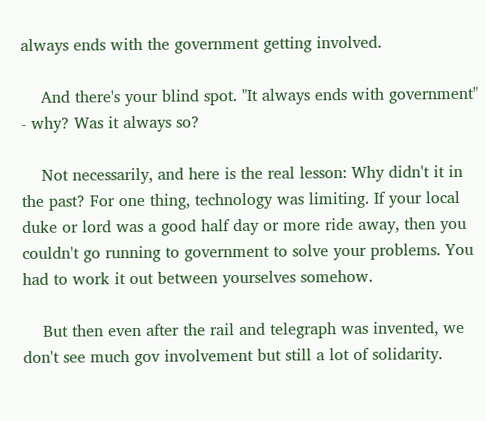always ends with the government getting involved.

    And there's your blind spot. "It always ends with government" - why? Was it always so?

    Not necessarily, and here is the real lesson: Why didn't it in the past? For one thing, technology was limiting. If your local duke or lord was a good half day or more ride away, then you couldn't go running to government to solve your problems. You had to work it out between yourselves somehow.

    But then even after the rail and telegraph was invented, we don't see much gov involvement but still a lot of solidarity.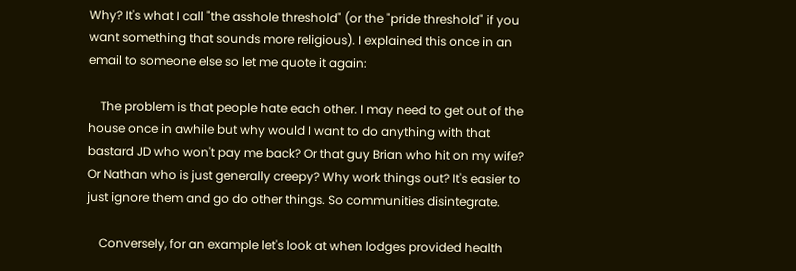Why? It's what I call "the asshole threshold" (or the "pride threshold" if you want something that sounds more religious). I explained this once in an email to someone else so let me quote it again:

    The problem is that people hate each other. I may need to get out of the house once in awhile but why would I want to do anything with that bastard JD who won't pay me back? Or that guy Brian who hit on my wife? Or Nathan who is just generally creepy? Why work things out? It's easier to just ignore them and go do other things. So communities disintegrate.

    Conversely, for an example let's look at when lodges provided health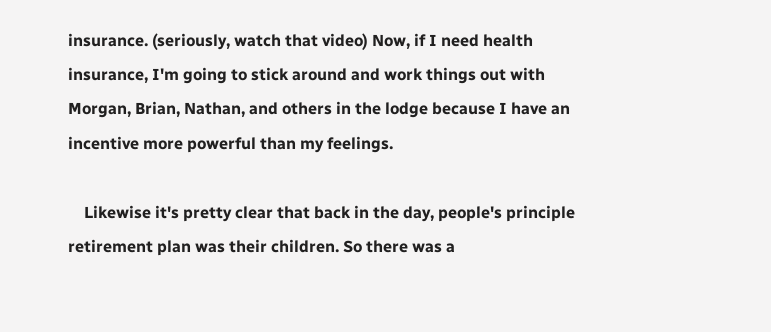insurance. (seriously, watch that video) Now, if I need health insurance, I'm going to stick around and work things out with Morgan, Brian, Nathan, and others in the lodge because I have an incentive more powerful than my feelings.

    Likewise it's pretty clear that back in the day, people's principle retirement plan was their children. So there was a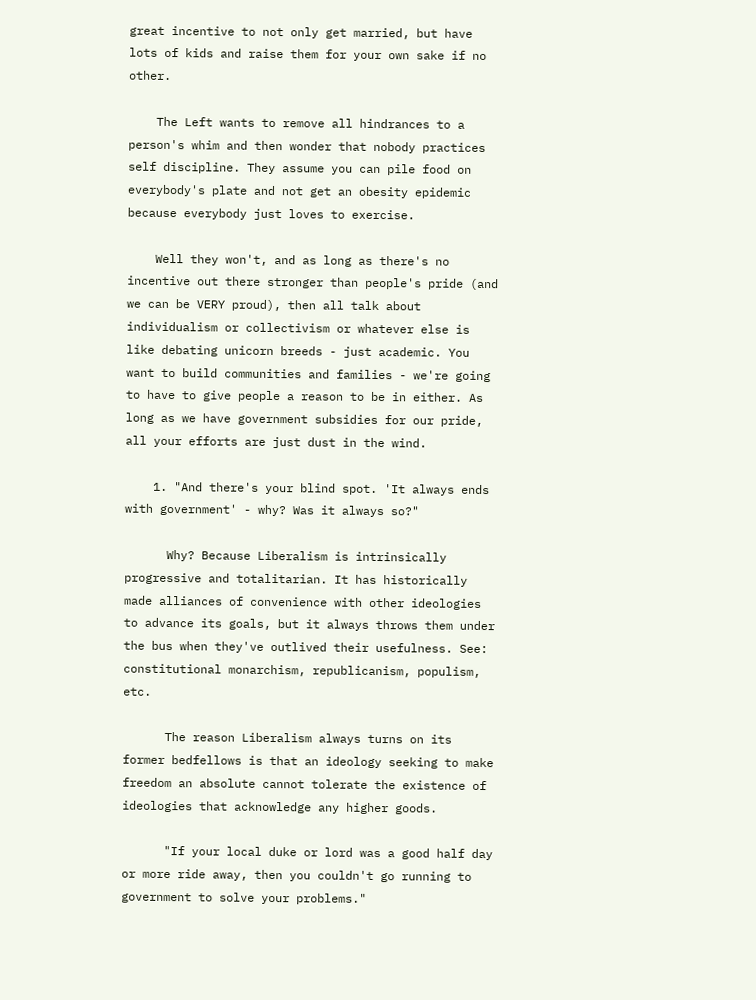great incentive to not only get married, but have lots of kids and raise them for your own sake if no other.

    The Left wants to remove all hindrances to a person's whim and then wonder that nobody practices self discipline. They assume you can pile food on everybody's plate and not get an obesity epidemic because everybody just loves to exercise.

    Well they won't, and as long as there's no incentive out there stronger than people's pride (and we can be VERY proud), then all talk about individualism or collectivism or whatever else is like debating unicorn breeds - just academic. You want to build communities and families - we're going to have to give people a reason to be in either. As long as we have government subsidies for our pride, all your efforts are just dust in the wind.

    1. "And there's your blind spot. 'It always ends with government' - why? Was it always so?"

      Why? Because Liberalism is intrinsically progressive and totalitarian. It has historically made alliances of convenience with other ideologies to advance its goals, but it always throws them under the bus when they've outlived their usefulness. See: constitutional monarchism, republicanism, populism, etc.

      The reason Liberalism always turns on its former bedfellows is that an ideology seeking to make freedom an absolute cannot tolerate the existence of ideologies that acknowledge any higher goods.

      "If your local duke or lord was a good half day or more ride away, then you couldn't go running to government to solve your problems."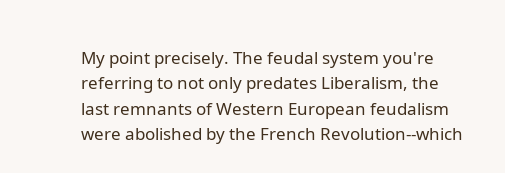My point precisely. The feudal system you're referring to not only predates Liberalism, the last remnants of Western European feudalism were abolished by the French Revolution--which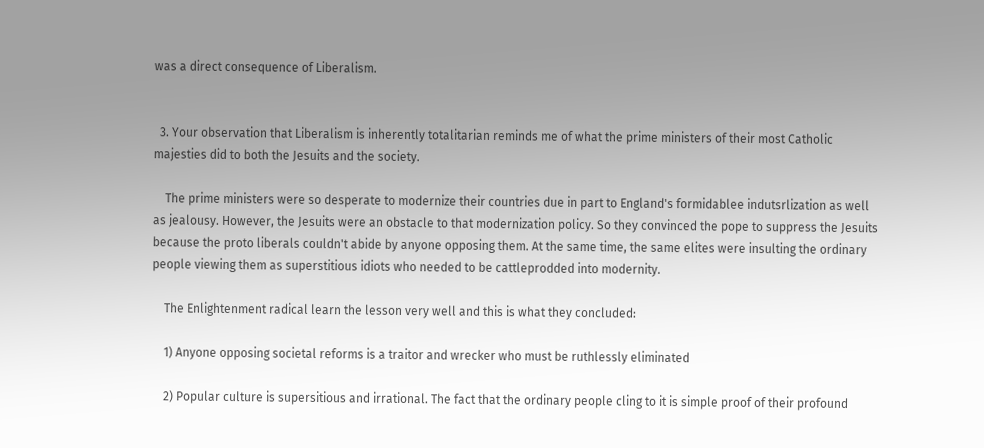was a direct consequence of Liberalism.


  3. Your observation that Liberalism is inherently totalitarian reminds me of what the prime ministers of their most Catholic majesties did to both the Jesuits and the society.

    The prime ministers were so desperate to modernize their countries due in part to England's formidablee indutsrlization as well as jealousy. However, the Jesuits were an obstacle to that modernization policy. So they convinced the pope to suppress the Jesuits because the proto liberals couldn't abide by anyone opposing them. At the same time, the same elites were insulting the ordinary people viewing them as superstitious idiots who needed to be cattleprodded into modernity.

    The Enlightenment radical learn the lesson very well and this is what they concluded:

    1) Anyone opposing societal reforms is a traitor and wrecker who must be ruthlessly eliminated

    2) Popular culture is supersitious and irrational. The fact that the ordinary people cling to it is simple proof of their profound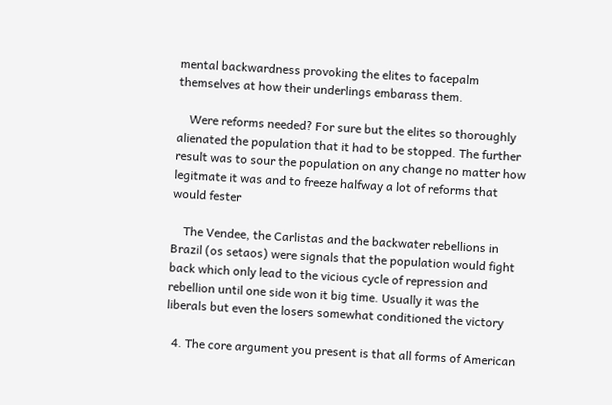mental backwardness provoking the elites to facepalm themselves at how their underlings embarass them.

    Were reforms needed? For sure but the elites so thoroughly alienated the population that it had to be stopped. The further result was to sour the population on any change no matter how legitmate it was and to freeze halfway a lot of reforms that would fester

    The Vendee, the Carlistas and the backwater rebellions in Brazil (os setaos) were signals that the population would fight back which only lead to the vicious cycle of repression and rebellion until one side won it big time. Usually it was the liberals but even the losers somewhat conditioned the victory

  4. The core argument you present is that all forms of American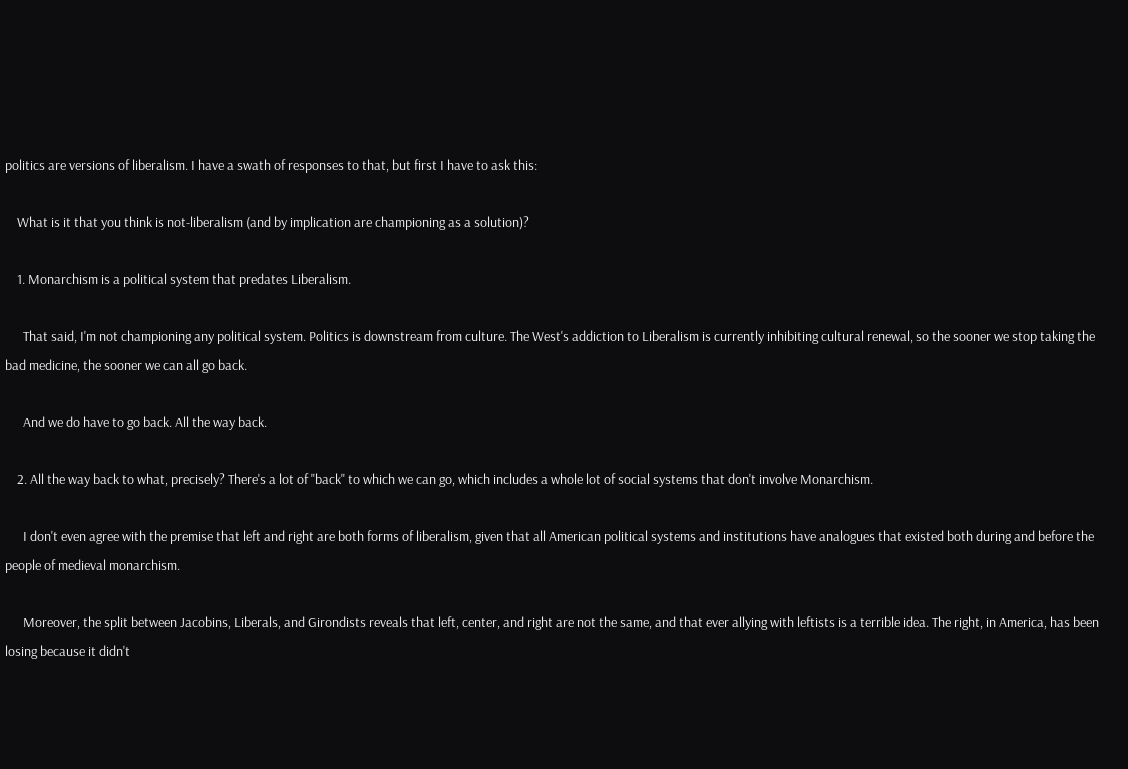politics are versions of liberalism. I have a swath of responses to that, but first I have to ask this:

    What is it that you think is not-liberalism (and by implication are championing as a solution)?

    1. Monarchism is a political system that predates Liberalism.

      That said, I'm not championing any political system. Politics is downstream from culture. The West's addiction to Liberalism is currently inhibiting cultural renewal, so the sooner we stop taking the bad medicine, the sooner we can all go back.

      And we do have to go back. All the way back.

    2. All the way back to what, precisely? There's a lot of "back" to which we can go, which includes a whole lot of social systems that don't involve Monarchism.

      I don't even agree with the premise that left and right are both forms of liberalism, given that all American political systems and institutions have analogues that existed both during and before the people of medieval monarchism.

      Moreover, the split between Jacobins, Liberals, and Girondists reveals that left, center, and right are not the same, and that ever allying with leftists is a terrible idea. The right, in America, has been losing because it didn't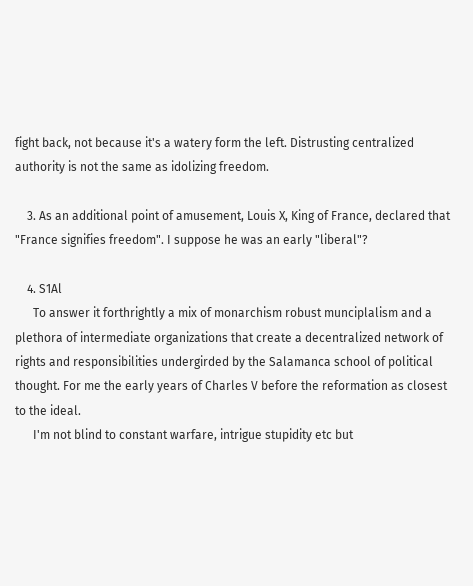fight back, not because it's a watery form the left. Distrusting centralized authority is not the same as idolizing freedom.

    3. As an additional point of amusement, Louis X, King of France, declared that "France signifies freedom". I suppose he was an early "liberal"?

    4. S1Al
      To answer it forthrightly a mix of monarchism robust munciplalism and a plethora of intermediate organizations that create a decentralized network of rights and responsibilities undergirded by the Salamanca school of political thought. For me the early years of Charles V before the reformation as closest to the ideal.
      I'm not blind to constant warfare, intrigue stupidity etc but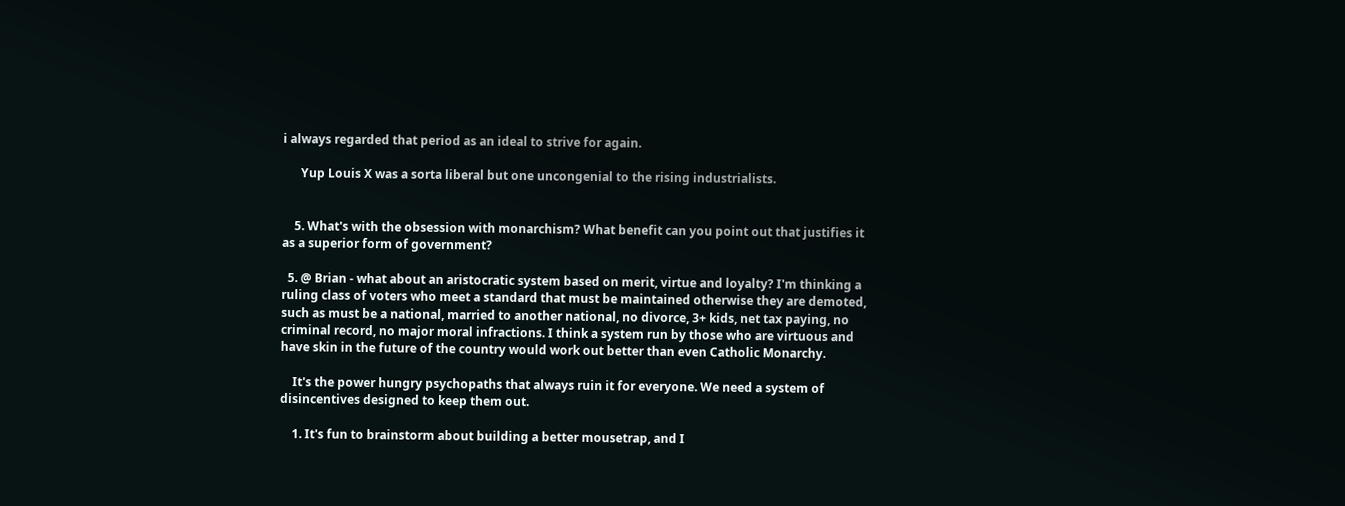i always regarded that period as an ideal to strive for again.

      Yup Louis X was a sorta liberal but one uncongenial to the rising industrialists.


    5. What's with the obsession with monarchism? What benefit can you point out that justifies it as a superior form of government?

  5. @ Brian - what about an aristocratic system based on merit, virtue and loyalty? I'm thinking a ruling class of voters who meet a standard that must be maintained otherwise they are demoted, such as must be a national, married to another national, no divorce, 3+ kids, net tax paying, no criminal record, no major moral infractions. I think a system run by those who are virtuous and have skin in the future of the country would work out better than even Catholic Monarchy.

    It's the power hungry psychopaths that always ruin it for everyone. We need a system of disincentives designed to keep them out.

    1. It's fun to brainstorm about building a better mousetrap, and I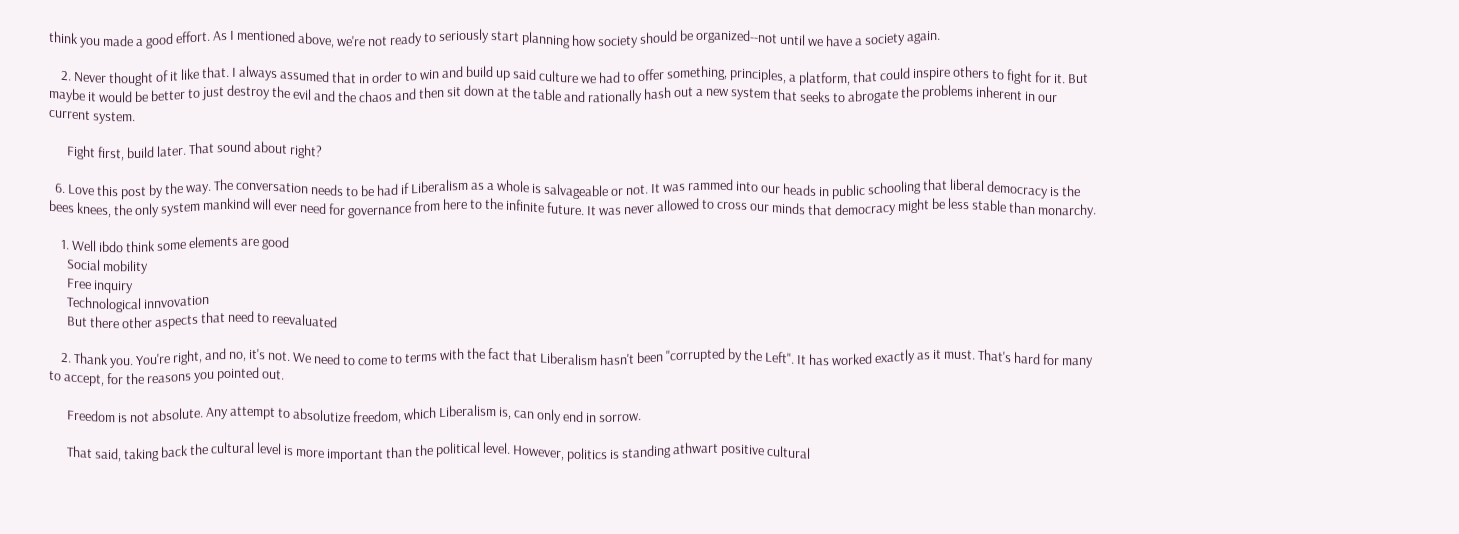think you made a good effort. As I mentioned above, we're not ready to seriously start planning how society should be organized--not until we have a society again.

    2. Never thought of it like that. I always assumed that in order to win and build up said culture we had to offer something, principles, a platform, that could inspire others to fight for it. But maybe it would be better to just destroy the evil and the chaos and then sit down at the table and rationally hash out a new system that seeks to abrogate the problems inherent in our current system.

      Fight first, build later. That sound about right?

  6. Love this post by the way. The conversation needs to be had if Liberalism as a whole is salvageable or not. It was rammed into our heads in public schooling that liberal democracy is the bees knees, the only system mankind will ever need for governance from here to the infinite future. It was never allowed to cross our minds that democracy might be less stable than monarchy.

    1. Well ibdo think some elements are good
      Social mobility
      Free inquiry
      Technological innvovation
      But there other aspects that need to reevaluated

    2. Thank you. You're right, and no, it's not. We need to come to terms with the fact that Liberalism hasn't been "corrupted by the Left". It has worked exactly as it must. That's hard for many to accept, for the reasons you pointed out.

      Freedom is not absolute. Any attempt to absolutize freedom, which Liberalism is, can only end in sorrow.

      That said, taking back the cultural level is more important than the political level. However, politics is standing athwart positive cultural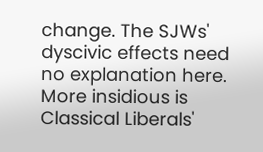change. The SJWs' dyscivic effects need no explanation here. More insidious is Classical Liberals'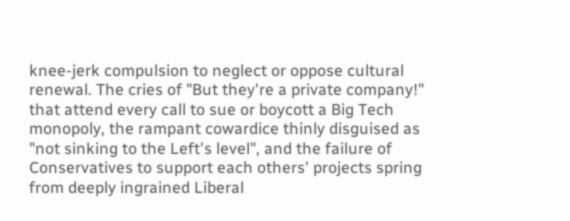knee-jerk compulsion to neglect or oppose cultural renewal. The cries of "But they're a private company!" that attend every call to sue or boycott a Big Tech monopoly, the rampant cowardice thinly disguised as "not sinking to the Left's level", and the failure of Conservatives to support each others' projects spring from deeply ingrained Liberal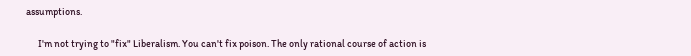assumptions.

      I'm not trying to "fix" Liberalism. You can't fix poison. The only rational course of action is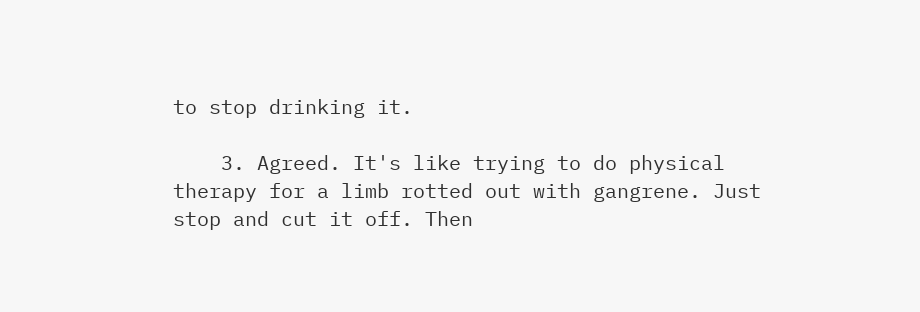to stop drinking it.

    3. Agreed. It's like trying to do physical therapy for a limb rotted out with gangrene. Just stop and cut it off. Then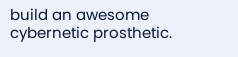build an awesome cybernetic prosthetic.